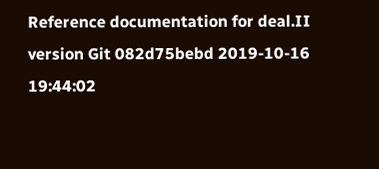Reference documentation for deal.II version Git 082d75bebd 2019-10-16 19:44:02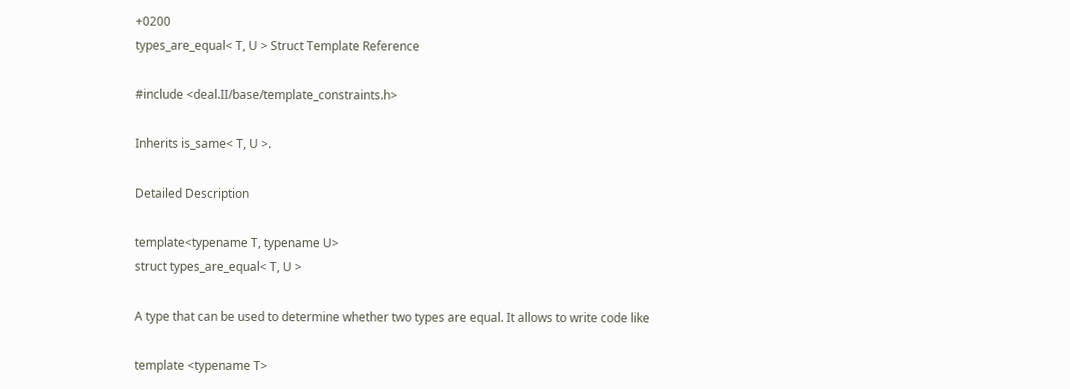+0200
types_are_equal< T, U > Struct Template Reference

#include <deal.II/base/template_constraints.h>

Inherits is_same< T, U >.

Detailed Description

template<typename T, typename U>
struct types_are_equal< T, U >

A type that can be used to determine whether two types are equal. It allows to write code like

template <typename T>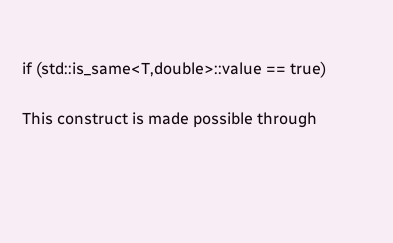if (std::is_same<T,double>::value == true)

This construct is made possible through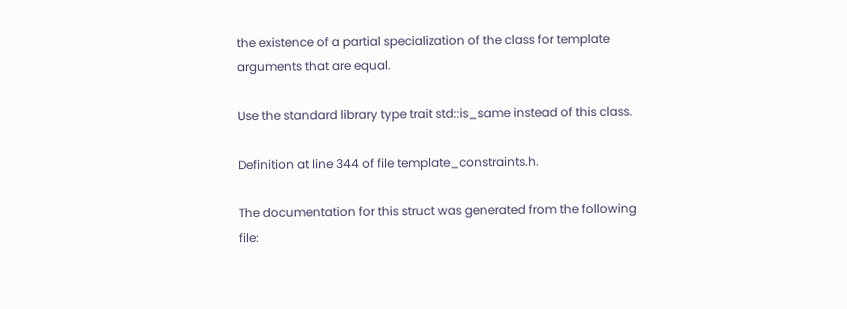the existence of a partial specialization of the class for template arguments that are equal.

Use the standard library type trait std::is_same instead of this class.

Definition at line 344 of file template_constraints.h.

The documentation for this struct was generated from the following file: